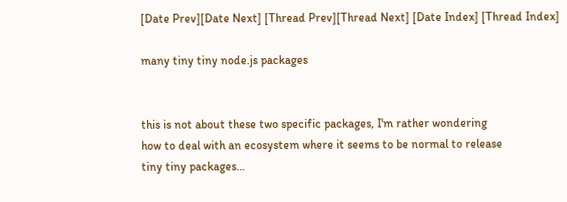[Date Prev][Date Next] [Thread Prev][Thread Next] [Date Index] [Thread Index]

many tiny tiny node.js packages


this is not about these two specific packages, I'm rather wondering
how to deal with an ecosystem where it seems to be normal to release
tiny tiny packages…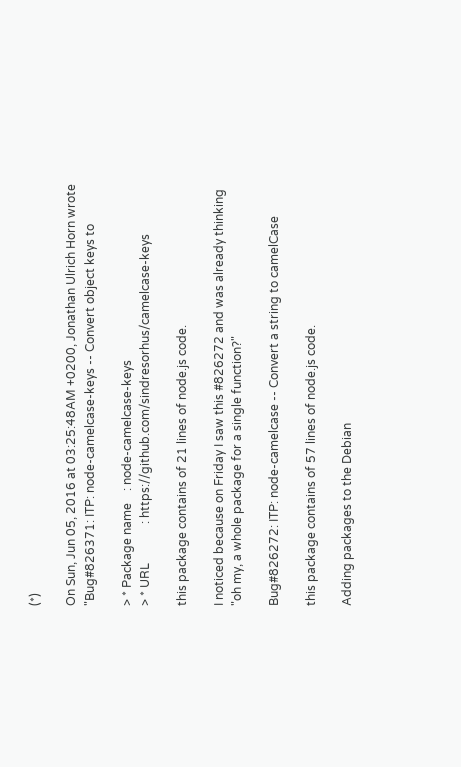(*)

On Sun, Jun 05, 2016 at 03:25:48AM +0200, Jonathan Ulrich Horn wrote
"Bug#826371: ITP: node-camelcase-keys -- Convert object keys to

> * Package name    : node-camelcase-keys
> * URL             : https://github.com/sindresorhus/camelcase-keys

this package contains of 21 lines of node.js code.

I noticed because on Friday I saw this #826272 and was already thinking
"oh my, a whole package for a single function?"

Bug#826272: ITP: node-camelcase -- Convert a string to camelCase

this package contains of 57 lines of node.js code.

Adding packages to the Debian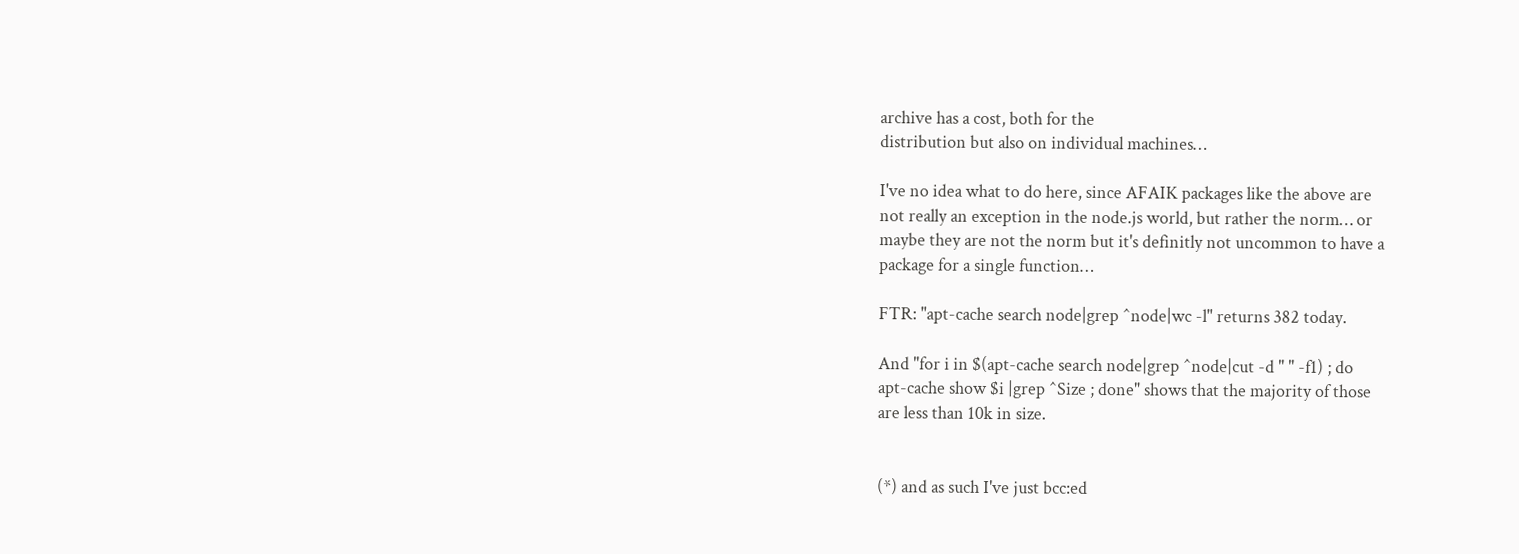archive has a cost, both for the
distribution but also on individual machines…

I've no idea what to do here, since AFAIK packages like the above are
not really an exception in the node.js world, but rather the norm… or
maybe they are not the norm but it's definitly not uncommon to have a
package for a single function…

FTR: "apt-cache search node|grep ^node|wc -l" returns 382 today.

And "for i in $(apt-cache search node|grep ^node|cut -d " " -f1) ; do
apt-cache show $i |grep ^Size ; done" shows that the majority of those
are less than 10k in size.


(*) and as such I've just bcc:ed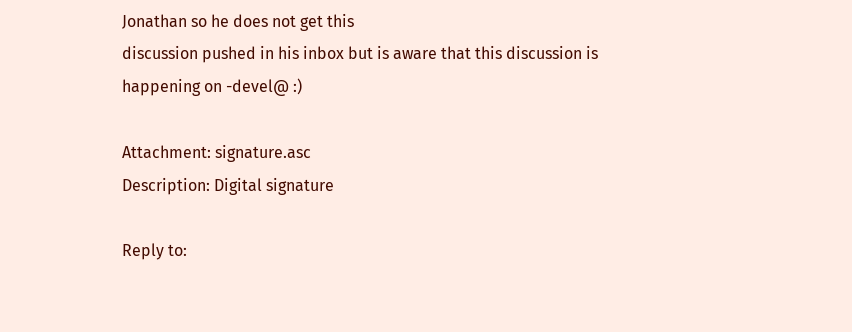Jonathan so he does not get this
discussion pushed in his inbox but is aware that this discussion is
happening on -devel@ :)

Attachment: signature.asc
Description: Digital signature

Reply to: